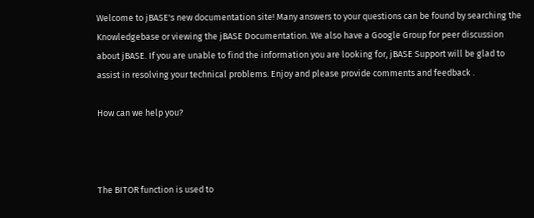Welcome to jBASE's new documentation site! Many answers to your questions can be found by searching the Knowledgebase or viewing the jBASE Documentation. We also have a Google Group for peer discussion about jBASE. If you are unable to find the information you are looking for, jBASE Support will be glad to assist in resolving your technical problems. Enjoy and please provide comments and feedback .

How can we help you?



The BITOR function is used to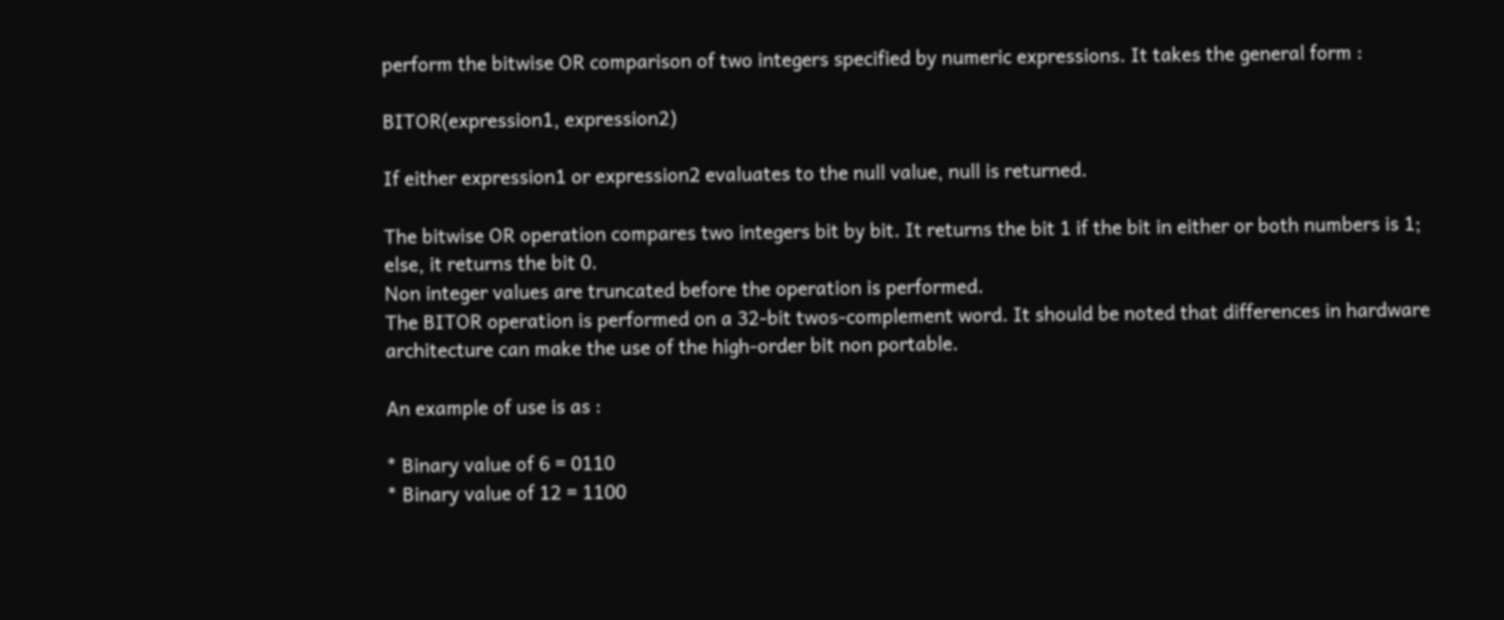perform the bitwise OR comparison of two integers specified by numeric expressions. It takes the general form :

BITOR(expression1, expression2)

If either expression1 or expression2 evaluates to the null value, null is returned.

The bitwise OR operation compares two integers bit by bit. It returns the bit 1 if the bit in either or both numbers is 1; else, it returns the bit 0.
Non integer values are truncated before the operation is performed.
The BITOR operation is performed on a 32-bit twos-complement word. It should be noted that differences in hardware architecture can make the use of the high-order bit non portable.

An example of use is as :

* Binary value of 6 = 0110
* Binary value of 12 = 1100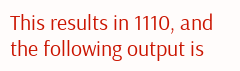This results in 1110, and the following output is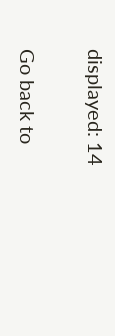displayed: 14

Go back to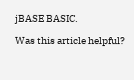jBASE BASIC.

Was this article helpful?